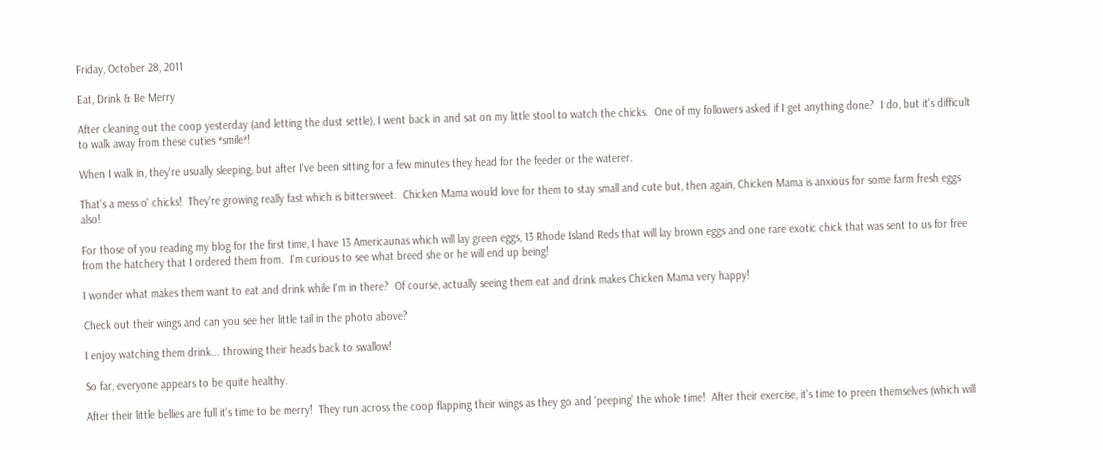Friday, October 28, 2011

Eat, Drink & Be Merry

After cleaning out the coop yesterday (and letting the dust settle), I went back in and sat on my little stool to watch the chicks.  One of my followers asked if I get anything done?  I do, but it's difficult to walk away from these cuties *smile*!

When I walk in, they're usually sleeping, but after I've been sitting for a few minutes they head for the feeder or the waterer.

That's a mess o' chicks!  They're growing really fast which is bittersweet.  Chicken Mama would love for them to stay small and cute but, then again, Chicken Mama is anxious for some farm fresh eggs also!

For those of you reading my blog for the first time, I have 13 Americaunas which will lay green eggs, 13 Rhode Island Reds that will lay brown eggs and one rare exotic chick that was sent to us for free from the hatchery that I ordered them from.  I'm curious to see what breed she or he will end up being!

I wonder what makes them want to eat and drink while I'm in there?  Of course, actually seeing them eat and drink makes Chicken Mama very happy!

Check out their wings and can you see her little tail in the photo above?

I enjoy watching them drink... throwing their heads back to swallow!

So far, everyone appears to be quite healthy.

After their little bellies are full it's time to be merry!  They run across the coop flapping their wings as they go and 'peeping' the whole time!  After their exercise, it's time to preen themselves (which will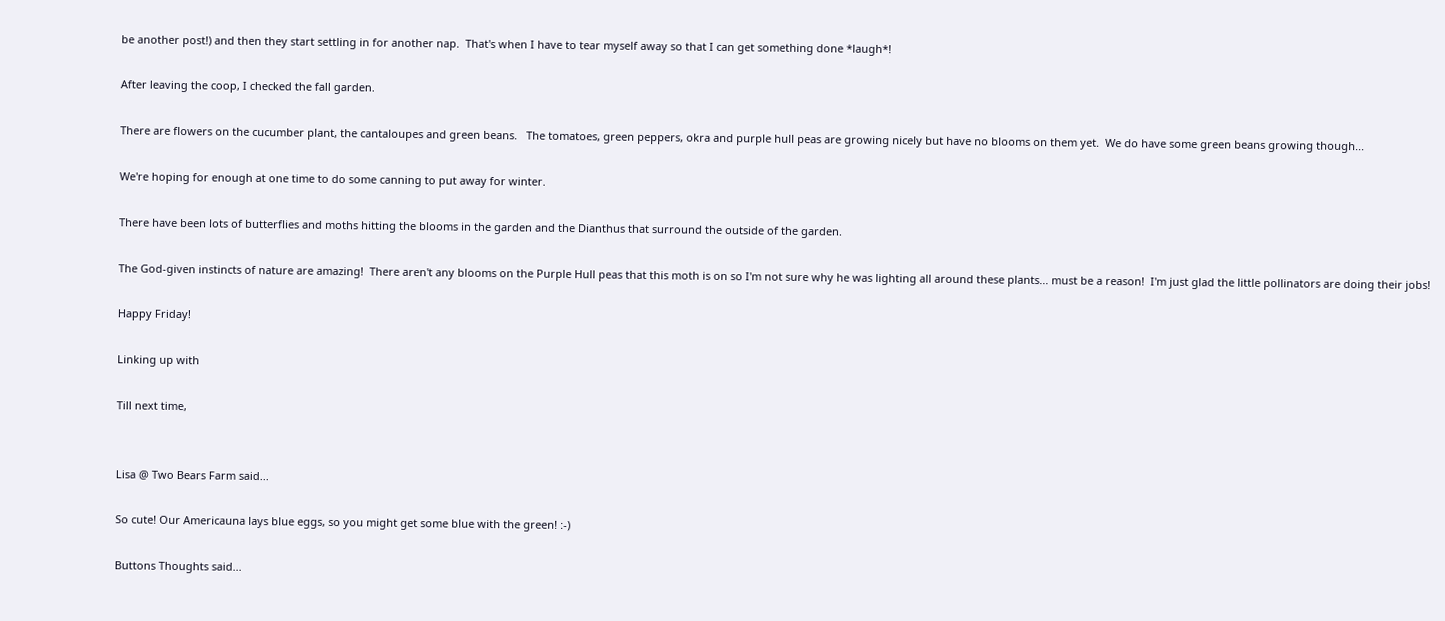be another post!) and then they start settling in for another nap.  That's when I have to tear myself away so that I can get something done *laugh*!

After leaving the coop, I checked the fall garden.

There are flowers on the cucumber plant, the cantaloupes and green beans.   The tomatoes, green peppers, okra and purple hull peas are growing nicely but have no blooms on them yet.  We do have some green beans growing though...

We're hoping for enough at one time to do some canning to put away for winter.

There have been lots of butterflies and moths hitting the blooms in the garden and the Dianthus that surround the outside of the garden.

The God-given instincts of nature are amazing!  There aren't any blooms on the Purple Hull peas that this moth is on so I'm not sure why he was lighting all around these plants... must be a reason!  I'm just glad the little pollinators are doing their jobs!

Happy Friday!

Linking up with

Till next time,


Lisa @ Two Bears Farm said...

So cute! Our Americauna lays blue eggs, so you might get some blue with the green! :-)

Buttons Thoughts said...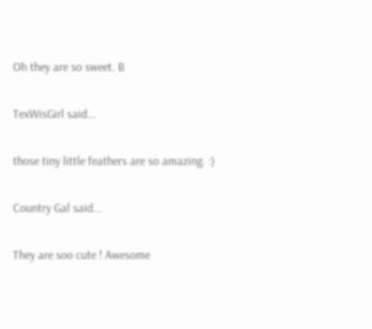Oh they are so sweet. B

TexWisGirl said...

those tiny little feathers are so amazing. :)

Country Gal said...

They are soo cute ! Awesome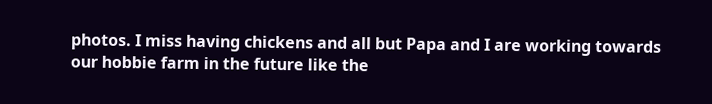photos. I miss having chickens and all but Papa and I are working towards our hobbie farm in the future like the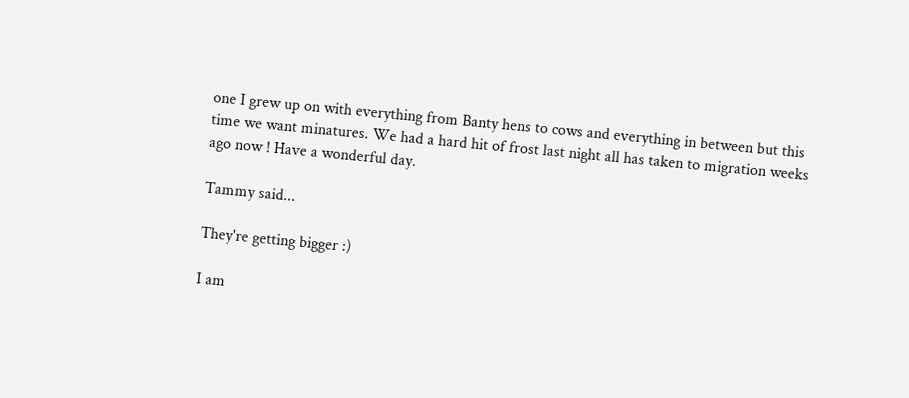one I grew up on with everything from Banty hens to cows and everything in between but this time we want minatures. We had a hard hit of frost last night all has taken to migration weeks ago now ! Have a wonderful day.

Tammy said...

They're getting bigger :)

I am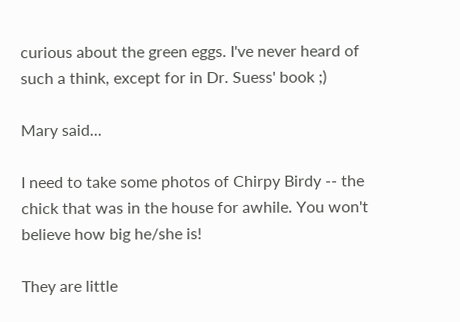curious about the green eggs. I've never heard of such a think, except for in Dr. Suess' book ;)

Mary said...

I need to take some photos of Chirpy Birdy -- the chick that was in the house for awhile. You won't believe how big he/she is!

They are little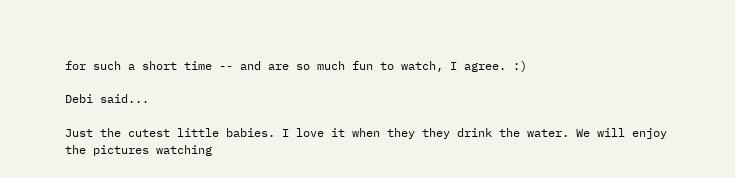for such a short time -- and are so much fun to watch, I agree. :)

Debi said...

Just the cutest little babies. I love it when they they drink the water. We will enjoy the pictures watching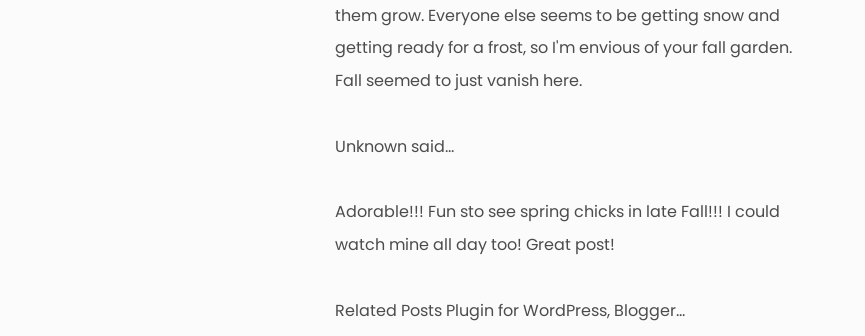them grow. Everyone else seems to be getting snow and getting ready for a frost, so I'm envious of your fall garden. Fall seemed to just vanish here.

Unknown said...

Adorable!!! Fun sto see spring chicks in late Fall!!! I could watch mine all day too! Great post!

Related Posts Plugin for WordPress, Blogger...